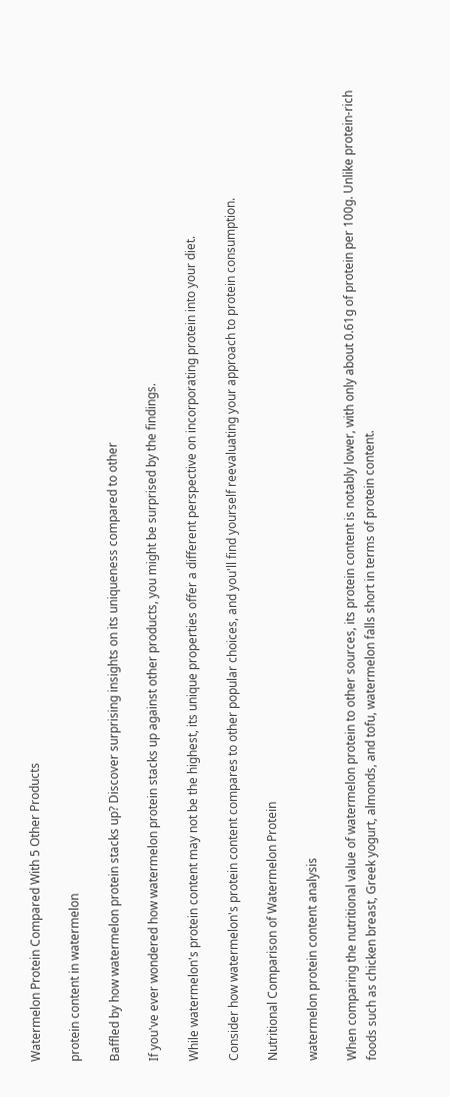Watermelon Protein Compared With 5 Other Products

protein content in watermelon

Baffled by how watermelon protein stacks up? Discover surprising insights on its uniqueness compared to other

If you've ever wondered how watermelon protein stacks up against other products, you might be surprised by the findings.

While watermelon's protein content may not be the highest, its unique properties offer a different perspective on incorporating protein into your diet.

Consider how watermelon's protein content compares to other popular choices, and you'll find yourself reevaluating your approach to protein consumption.

Nutritional Comparison of Watermelon Protein

watermelon protein content analysis

When comparing the nutritional value of watermelon protein to other sources, its protein content is notably lower, with only about 0.61g of protein per 100g. Unlike protein-rich foods such as chicken breast, Greek yogurt, almonds, and tofu, watermelon falls short in terms of protein content.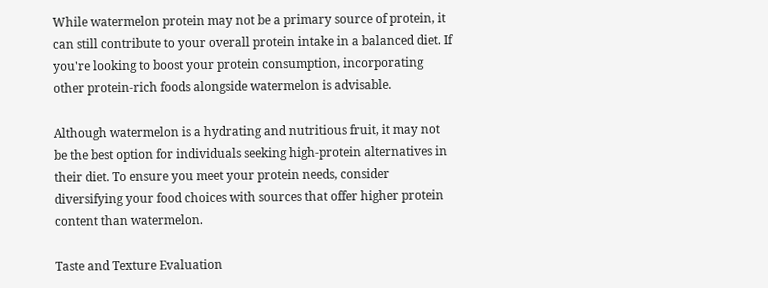While watermelon protein may not be a primary source of protein, it can still contribute to your overall protein intake in a balanced diet. If you're looking to boost your protein consumption, incorporating other protein-rich foods alongside watermelon is advisable.

Although watermelon is a hydrating and nutritious fruit, it may not be the best option for individuals seeking high-protein alternatives in their diet. To ensure you meet your protein needs, consider diversifying your food choices with sources that offer higher protein content than watermelon.

Taste and Texture Evaluation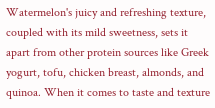Watermelon's juicy and refreshing texture, coupled with its mild sweetness, sets it apart from other protein sources like Greek yogurt, tofu, chicken breast, almonds, and quinoa. When it comes to taste and texture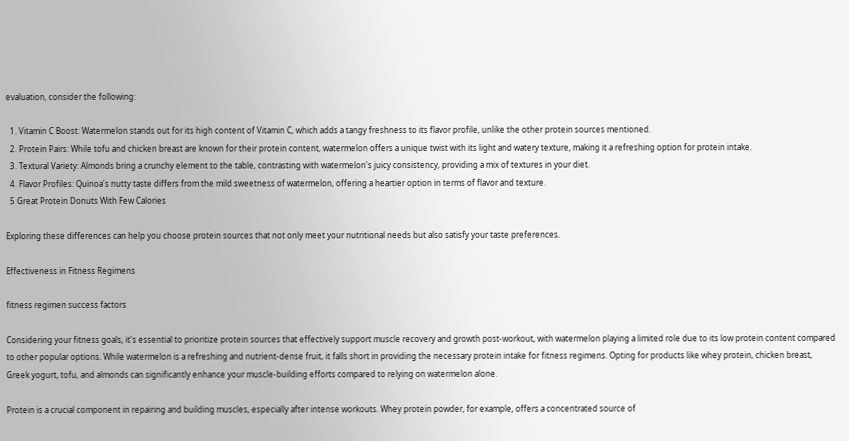evaluation, consider the following:

  1. Vitamin C Boost: Watermelon stands out for its high content of Vitamin C, which adds a tangy freshness to its flavor profile, unlike the other protein sources mentioned.
  2. Protein Pairs: While tofu and chicken breast are known for their protein content, watermelon offers a unique twist with its light and watery texture, making it a refreshing option for protein intake.
  3. Textural Variety: Almonds bring a crunchy element to the table, contrasting with watermelon's juicy consistency, providing a mix of textures in your diet.
  4. Flavor Profiles: Quinoa's nutty taste differs from the mild sweetness of watermelon, offering a heartier option in terms of flavor and texture.
  5 Great Protein Donuts With Few Calories

Exploring these differences can help you choose protein sources that not only meet your nutritional needs but also satisfy your taste preferences.

Effectiveness in Fitness Regimens

fitness regimen success factors

Considering your fitness goals, it's essential to prioritize protein sources that effectively support muscle recovery and growth post-workout, with watermelon playing a limited role due to its low protein content compared to other popular options. While watermelon is a refreshing and nutrient-dense fruit, it falls short in providing the necessary protein intake for fitness regimens. Opting for products like whey protein, chicken breast, Greek yogurt, tofu, and almonds can significantly enhance your muscle-building efforts compared to relying on watermelon alone.

Protein is a crucial component in repairing and building muscles, especially after intense workouts. Whey protein powder, for example, offers a concentrated source of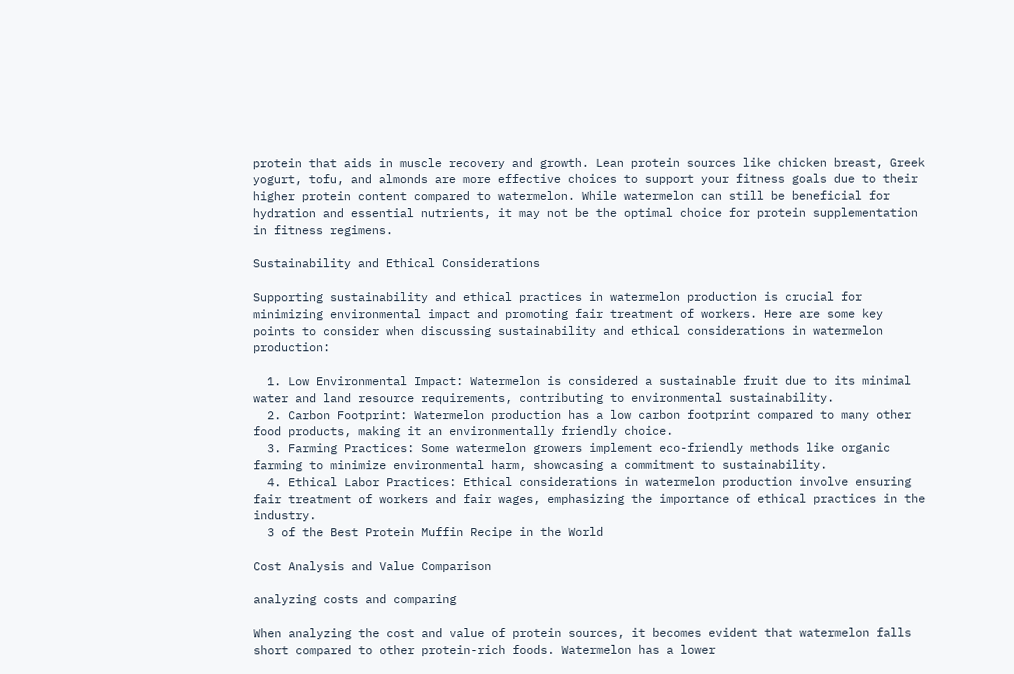protein that aids in muscle recovery and growth. Lean protein sources like chicken breast, Greek yogurt, tofu, and almonds are more effective choices to support your fitness goals due to their higher protein content compared to watermelon. While watermelon can still be beneficial for hydration and essential nutrients, it may not be the optimal choice for protein supplementation in fitness regimens.

Sustainability and Ethical Considerations

Supporting sustainability and ethical practices in watermelon production is crucial for minimizing environmental impact and promoting fair treatment of workers. Here are some key points to consider when discussing sustainability and ethical considerations in watermelon production:

  1. Low Environmental Impact: Watermelon is considered a sustainable fruit due to its minimal water and land resource requirements, contributing to environmental sustainability.
  2. Carbon Footprint: Watermelon production has a low carbon footprint compared to many other food products, making it an environmentally friendly choice.
  3. Farming Practices: Some watermelon growers implement eco-friendly methods like organic farming to minimize environmental harm, showcasing a commitment to sustainability.
  4. Ethical Labor Practices: Ethical considerations in watermelon production involve ensuring fair treatment of workers and fair wages, emphasizing the importance of ethical practices in the industry.
  3 of the Best Protein Muffin Recipe in the World

Cost Analysis and Value Comparison

analyzing costs and comparing

When analyzing the cost and value of protein sources, it becomes evident that watermelon falls short compared to other protein-rich foods. Watermelon has a lower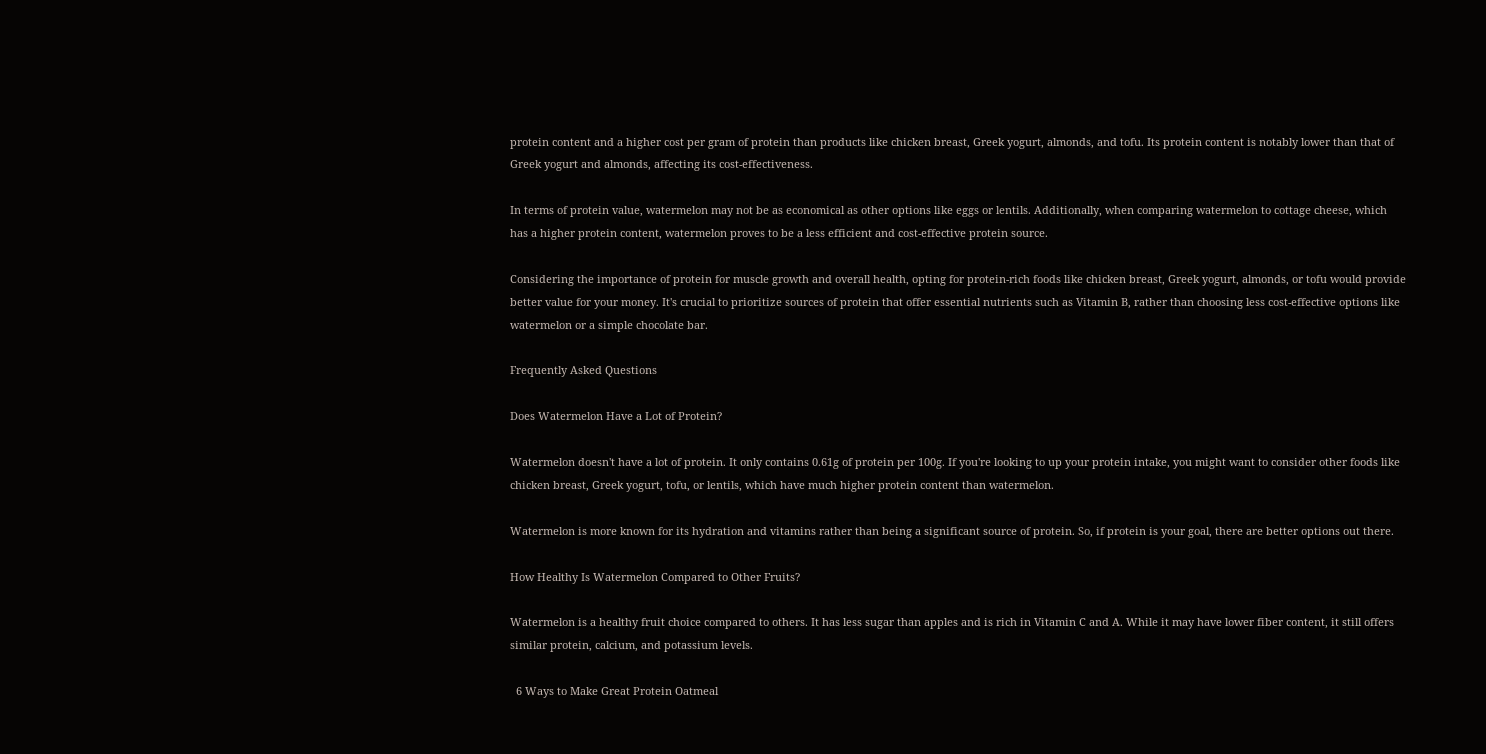protein content and a higher cost per gram of protein than products like chicken breast, Greek yogurt, almonds, and tofu. Its protein content is notably lower than that of Greek yogurt and almonds, affecting its cost-effectiveness.

In terms of protein value, watermelon may not be as economical as other options like eggs or lentils. Additionally, when comparing watermelon to cottage cheese, which has a higher protein content, watermelon proves to be a less efficient and cost-effective protein source.

Considering the importance of protein for muscle growth and overall health, opting for protein-rich foods like chicken breast, Greek yogurt, almonds, or tofu would provide better value for your money. It's crucial to prioritize sources of protein that offer essential nutrients such as Vitamin B, rather than choosing less cost-effective options like watermelon or a simple chocolate bar.

Frequently Asked Questions

Does Watermelon Have a Lot of Protein?

Watermelon doesn't have a lot of protein. It only contains 0.61g of protein per 100g. If you're looking to up your protein intake, you might want to consider other foods like chicken breast, Greek yogurt, tofu, or lentils, which have much higher protein content than watermelon.

Watermelon is more known for its hydration and vitamins rather than being a significant source of protein. So, if protein is your goal, there are better options out there.

How Healthy Is Watermelon Compared to Other Fruits?

Watermelon is a healthy fruit choice compared to others. It has less sugar than apples and is rich in Vitamin C and A. While it may have lower fiber content, it still offers similar protein, calcium, and potassium levels.

  6 Ways to Make Great Protein Oatmeal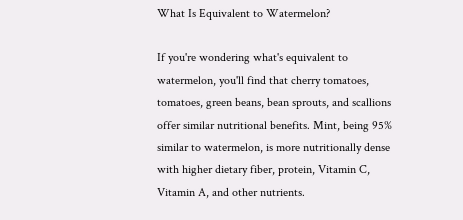What Is Equivalent to Watermelon?

If you're wondering what's equivalent to watermelon, you'll find that cherry tomatoes, tomatoes, green beans, bean sprouts, and scallions offer similar nutritional benefits. Mint, being 95% similar to watermelon, is more nutritionally dense with higher dietary fiber, protein, Vitamin C, Vitamin A, and other nutrients.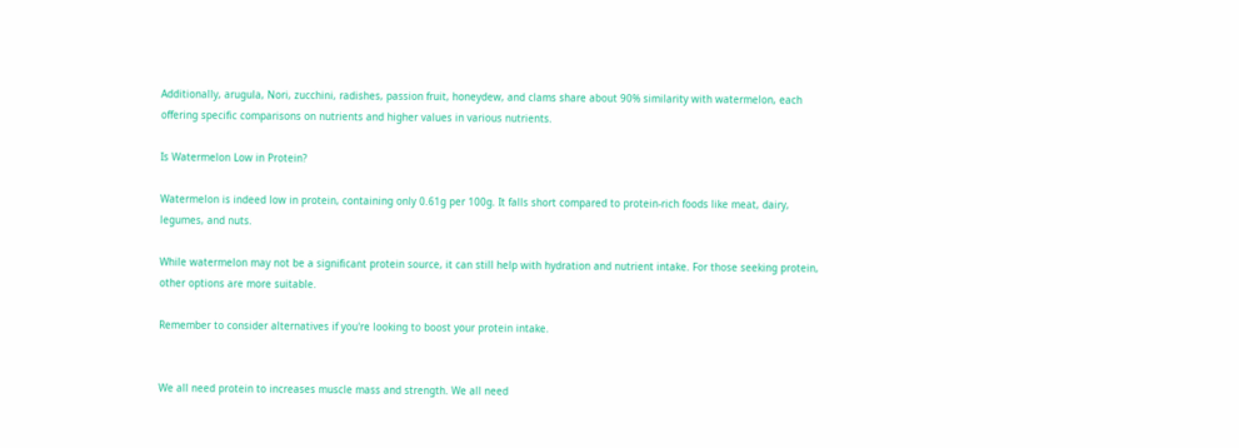Additionally, arugula, Nori, zucchini, radishes, passion fruit, honeydew, and clams share about 90% similarity with watermelon, each offering specific comparisons on nutrients and higher values in various nutrients.

Is Watermelon Low in Protein?

Watermelon is indeed low in protein, containing only 0.61g per 100g. It falls short compared to protein-rich foods like meat, dairy, legumes, and nuts.

While watermelon may not be a significant protein source, it can still help with hydration and nutrient intake. For those seeking protein, other options are more suitable.

Remember to consider alternatives if you're looking to boost your protein intake.


We all need protein to increases muscle mass and strength. We all need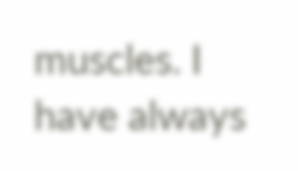muscles. I have always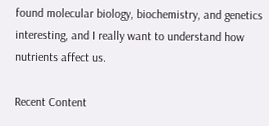found molecular biology, biochemistry, and genetics interesting, and I really want to understand how nutrients affect us.

Recent Content